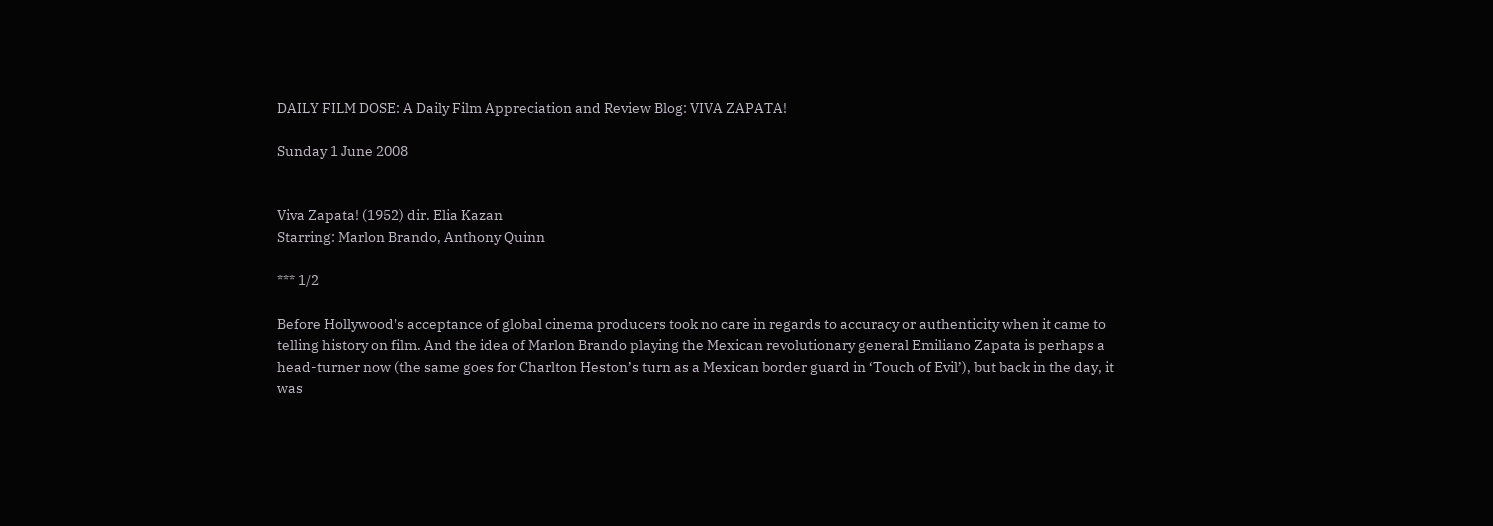DAILY FILM DOSE: A Daily Film Appreciation and Review Blog: VIVA ZAPATA!

Sunday 1 June 2008


Viva Zapata! (1952) dir. Elia Kazan
Starring: Marlon Brando, Anthony Quinn

*** 1/2

Before Hollywood's acceptance of global cinema producers took no care in regards to accuracy or authenticity when it came to telling history on film. And the idea of Marlon Brando playing the Mexican revolutionary general Emiliano Zapata is perhaps a head-turner now (the same goes for Charlton Heston’s turn as a Mexican border guard in ‘Touch of Evil’), but back in the day, it was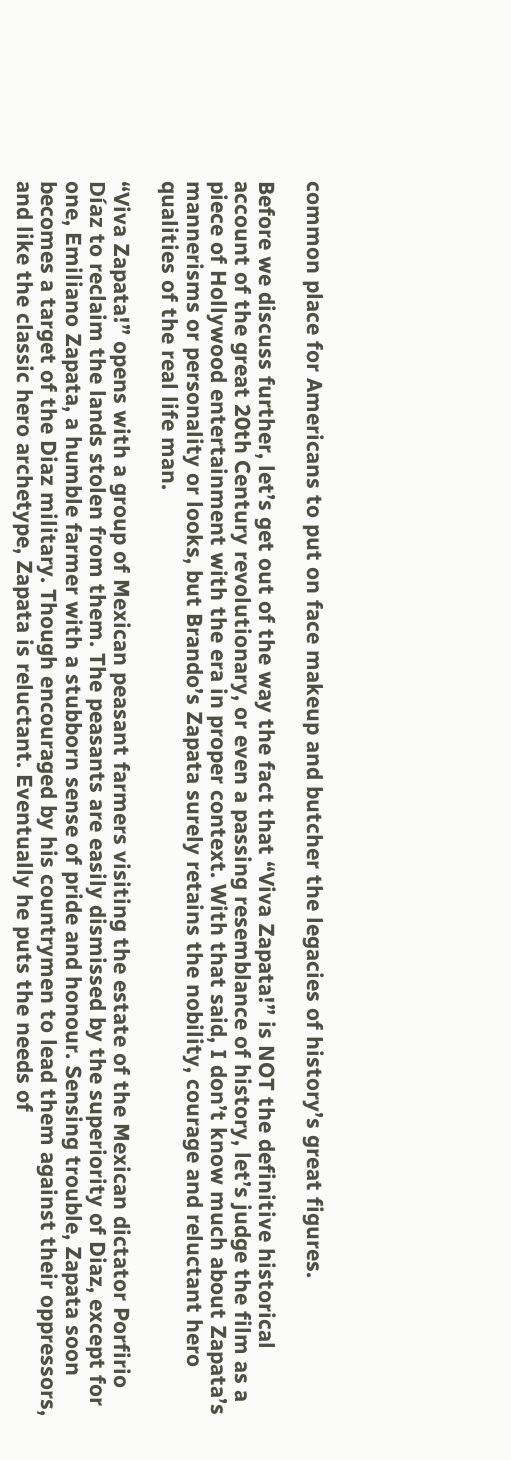common place for Americans to put on face makeup and butcher the legacies of history’s great figures.

Before we discuss further, let’s get out of the way the fact that “Viva Zapata!” is NOT the definitive historical account of the great 20th Century revolutionary, or even a passing resemblance of history, let’s judge the film as a piece of Hollywood entertainment with the era in proper context. With that said, I don’t know much about Zapata’s mannerisms or personality or looks, but Brando’s Zapata surely retains the nobility, courage and reluctant hero qualities of the real life man.

“Viva Zapata!” opens with a group of Mexican peasant farmers visiting the estate of the Mexican dictator Porfirio Díaz to reclaim the lands stolen from them. The peasants are easily dismissed by the superiority of Diaz, except for one, Emiliano Zapata, a humble farmer with a stubborn sense of pride and honour. Sensing trouble, Zapata soon becomes a target of the Diaz military. Though encouraged by his countrymen to lead them against their oppressors, and like the classic hero archetype, Zapata is reluctant. Eventually he puts the needs of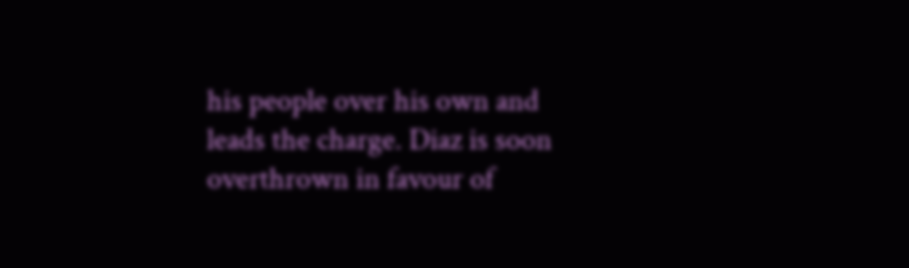his people over his own and leads the charge. Diaz is soon overthrown in favour of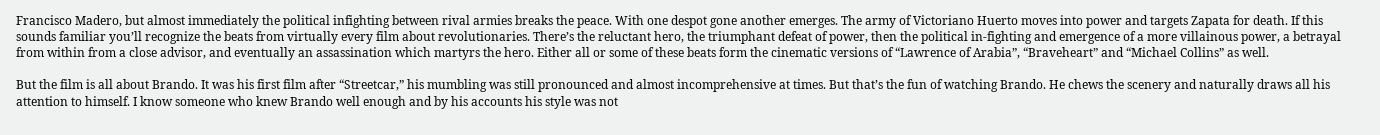Francisco Madero, but almost immediately the political infighting between rival armies breaks the peace. With one despot gone another emerges. The army of Victoriano Huerto moves into power and targets Zapata for death. If this sounds familiar you’ll recognize the beats from virtually every film about revolutionaries. There’s the reluctant hero, the triumphant defeat of power, then the political in-fighting and emergence of a more villainous power, a betrayal from within from a close advisor, and eventually an assassination which martyrs the hero. Either all or some of these beats form the cinematic versions of “Lawrence of Arabia”, “Braveheart” and “Michael Collins” as well.

But the film is all about Brando. It was his first film after “Streetcar,” his mumbling was still pronounced and almost incomprehensive at times. But that’s the fun of watching Brando. He chews the scenery and naturally draws all his attention to himself. I know someone who knew Brando well enough and by his accounts his style was not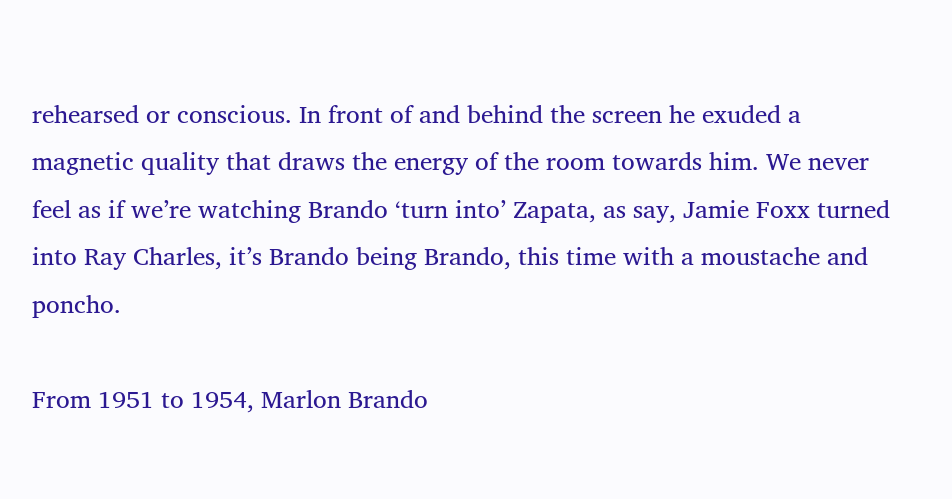rehearsed or conscious. In front of and behind the screen he exuded a magnetic quality that draws the energy of the room towards him. We never feel as if we’re watching Brando ‘turn into’ Zapata, as say, Jamie Foxx turned into Ray Charles, it’s Brando being Brando, this time with a moustache and poncho.

From 1951 to 1954, Marlon Brando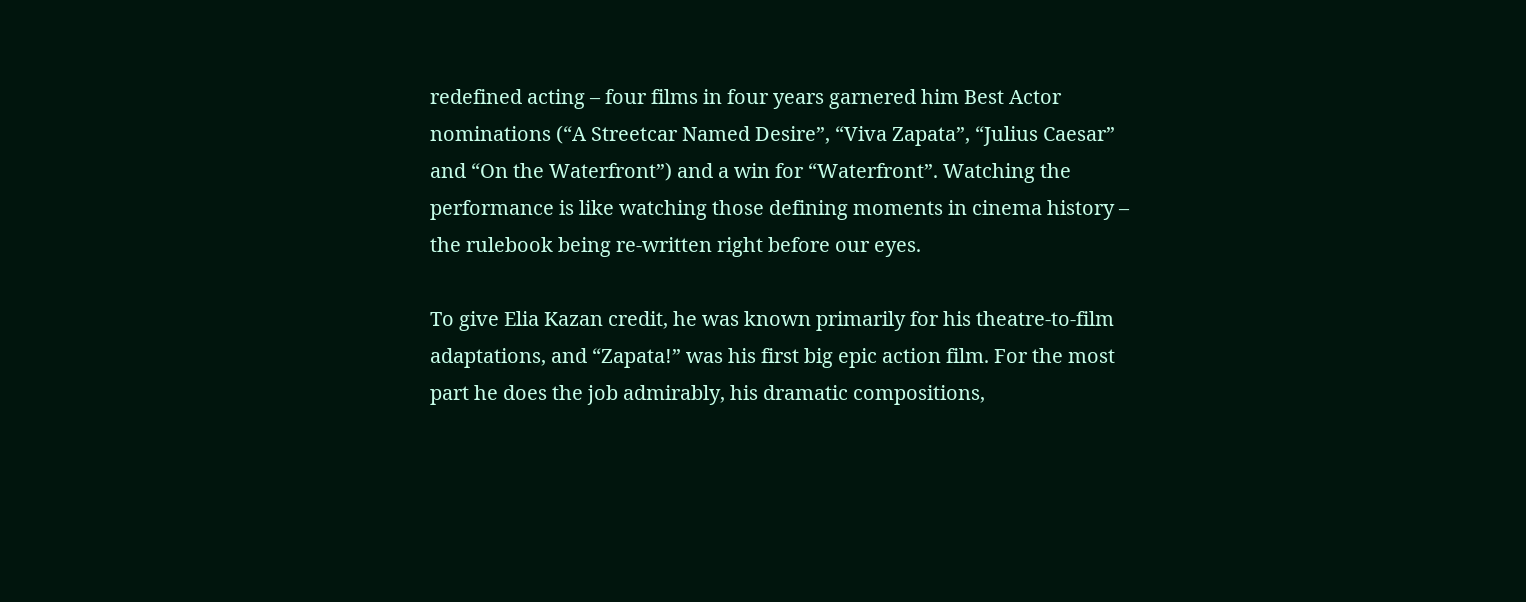redefined acting – four films in four years garnered him Best Actor nominations (“A Streetcar Named Desire”, “Viva Zapata”, “Julius Caesar” and “On the Waterfront”) and a win for “Waterfront”. Watching the performance is like watching those defining moments in cinema history – the rulebook being re-written right before our eyes.

To give Elia Kazan credit, he was known primarily for his theatre-to-film adaptations, and “Zapata!” was his first big epic action film. For the most part he does the job admirably, his dramatic compositions,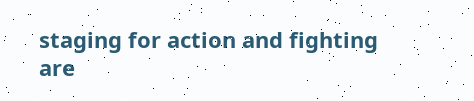staging for action and fighting are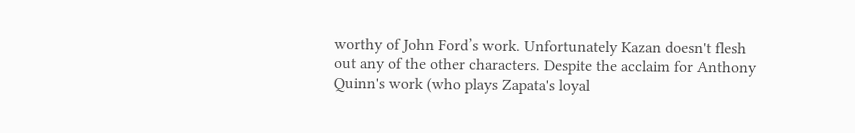worthy of John Ford’s work. Unfortunately Kazan doesn't flesh out any of the other characters. Despite the acclaim for Anthony Quinn's work (who plays Zapata's loyal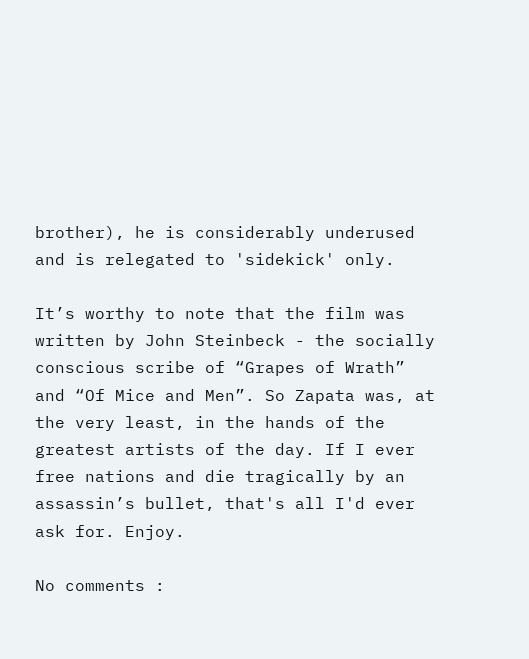brother), he is considerably underused and is relegated to 'sidekick' only.

It’s worthy to note that the film was written by John Steinbeck - the socially conscious scribe of “Grapes of Wrath” and “Of Mice and Men”. So Zapata was, at the very least, in the hands of the greatest artists of the day. If I ever free nations and die tragically by an assassin’s bullet, that's all I'd ever ask for. Enjoy.

No comments :